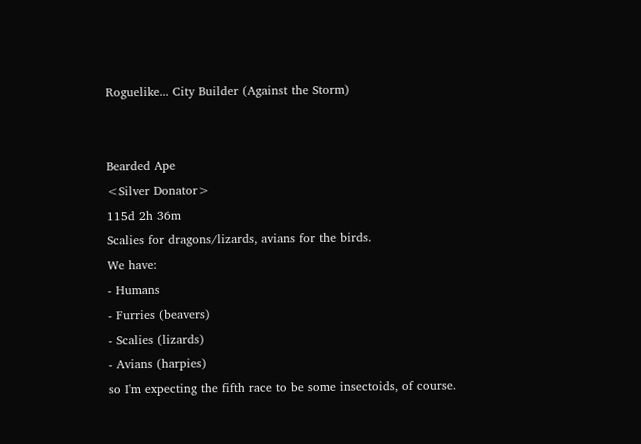Roguelike... City Builder (Against the Storm)


Bearded Ape
<Silver Donator>
115d 2h 36m
Scalies for dragons/lizards, avians for the birds.
We have:
- Humans
- Furries (beavers)
- Scalies (lizards)
- Avians (harpies)
so I'm expecting the fifth race to be some insectoids, of course.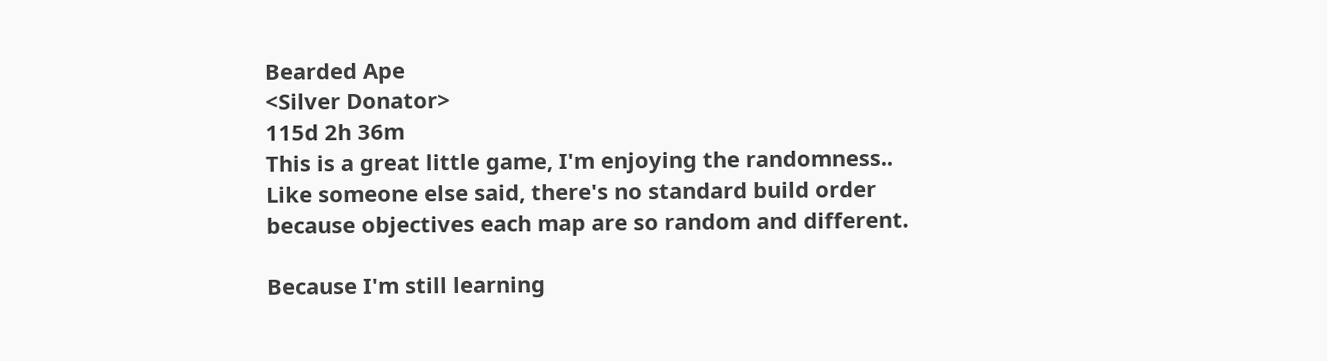Bearded Ape
<Silver Donator>
115d 2h 36m
This is a great little game, I'm enjoying the randomness.. Like someone else said, there's no standard build order because objectives each map are so random and different.

Because I'm still learning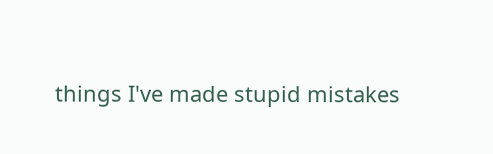things I've made stupid mistakes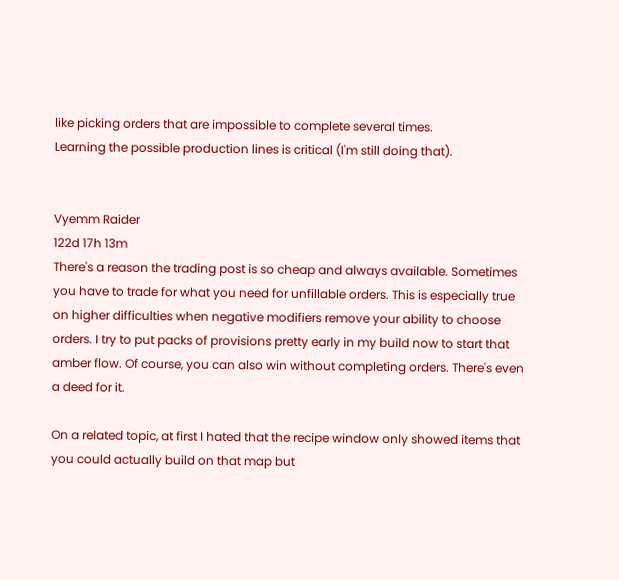like picking orders that are impossible to complete several times.
Learning the possible production lines is critical (I'm still doing that).


Vyemm Raider
122d 17h 13m
There's a reason the trading post is so cheap and always available. Sometimes you have to trade for what you need for unfillable orders. This is especially true on higher difficulties when negative modifiers remove your ability to choose orders. I try to put packs of provisions pretty early in my build now to start that amber flow. Of course, you can also win without completing orders. There's even a deed for it.

On a related topic, at first I hated that the recipe window only showed items that you could actually build on that map but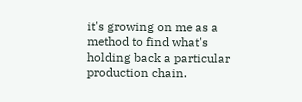it's growing on me as a method to find what's holding back a particular production chain.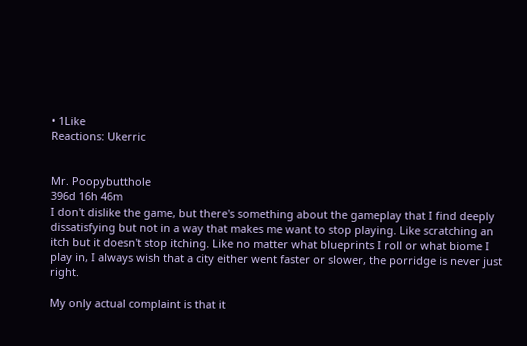• 1Like
Reactions: Ukerric


Mr. Poopybutthole
396d 16h 46m
I don't dislike the game, but there's something about the gameplay that I find deeply dissatisfying but not in a way that makes me want to stop playing. Like scratching an itch but it doesn't stop itching. Like no matter what blueprints I roll or what biome I play in, I always wish that a city either went faster or slower, the porridge is never just right.

My only actual complaint is that it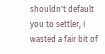shouldn't default you to settler, I wasted a fair bit of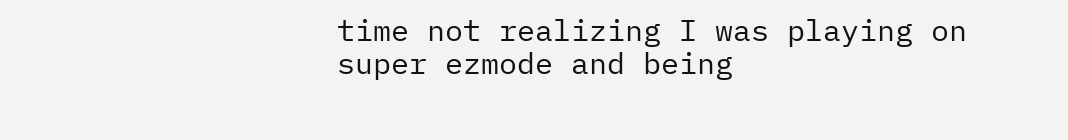time not realizing I was playing on super ezmode and being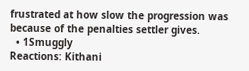frustrated at how slow the progression was because of the penalties settler gives.
  • 1Smuggly
Reactions: Kithani